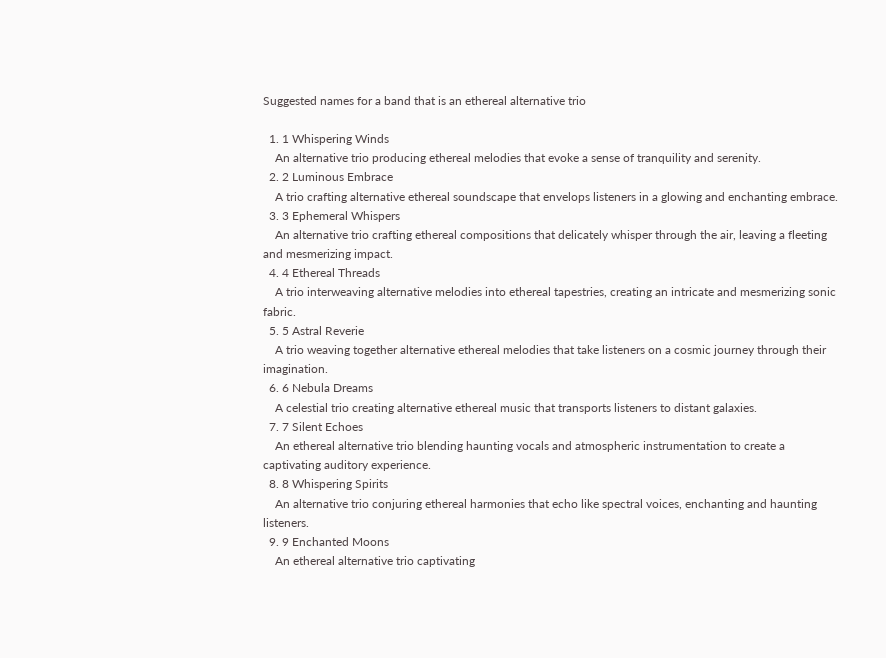Suggested names for a band that is an ethereal alternative trio

  1. 1 Whispering Winds
    An alternative trio producing ethereal melodies that evoke a sense of tranquility and serenity.
  2. 2 Luminous Embrace
    A trio crafting alternative ethereal soundscape that envelops listeners in a glowing and enchanting embrace.
  3. 3 Ephemeral Whispers
    An alternative trio crafting ethereal compositions that delicately whisper through the air, leaving a fleeting and mesmerizing impact.
  4. 4 Ethereal Threads
    A trio interweaving alternative melodies into ethereal tapestries, creating an intricate and mesmerizing sonic fabric.
  5. 5 Astral Reverie
    A trio weaving together alternative ethereal melodies that take listeners on a cosmic journey through their imagination.
  6. 6 Nebula Dreams
    A celestial trio creating alternative ethereal music that transports listeners to distant galaxies.
  7. 7 Silent Echoes
    An ethereal alternative trio blending haunting vocals and atmospheric instrumentation to create a captivating auditory experience.
  8. 8 Whispering Spirits
    An alternative trio conjuring ethereal harmonies that echo like spectral voices, enchanting and haunting listeners.
  9. 9 Enchanted Moons
    An ethereal alternative trio captivating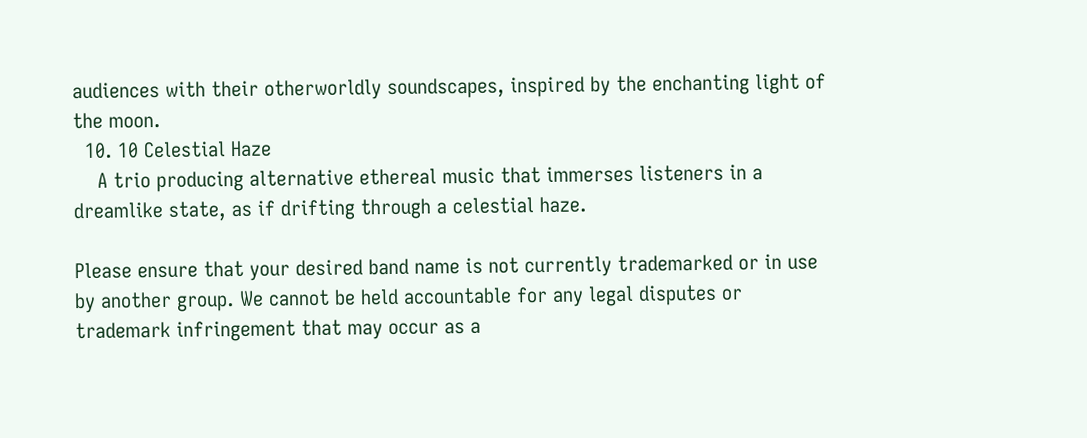audiences with their otherworldly soundscapes, inspired by the enchanting light of the moon.
  10. 10 Celestial Haze
    A trio producing alternative ethereal music that immerses listeners in a dreamlike state, as if drifting through a celestial haze.

Please ensure that your desired band name is not currently trademarked or in use by another group. We cannot be held accountable for any legal disputes or trademark infringement that may occur as a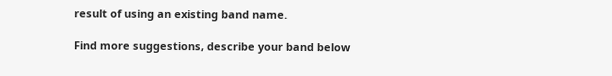result of using an existing band name.

Find more suggestions, describe your band below